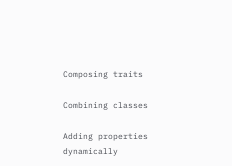Composing traits

Combining classes

Adding properties dynamically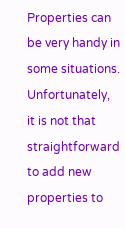Properties can be very handy in some situations. Unfortunately, it is not that straightforward to add new properties to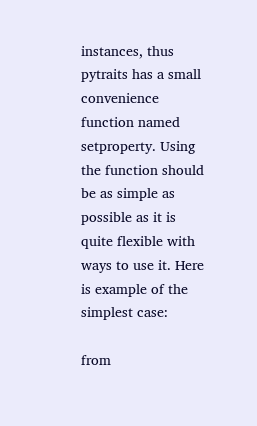instances, thus pytraits has a small convenience function named setproperty. Using the function should be as simple as possible as it is quite flexible with ways to use it. Here is example of the simplest case:

from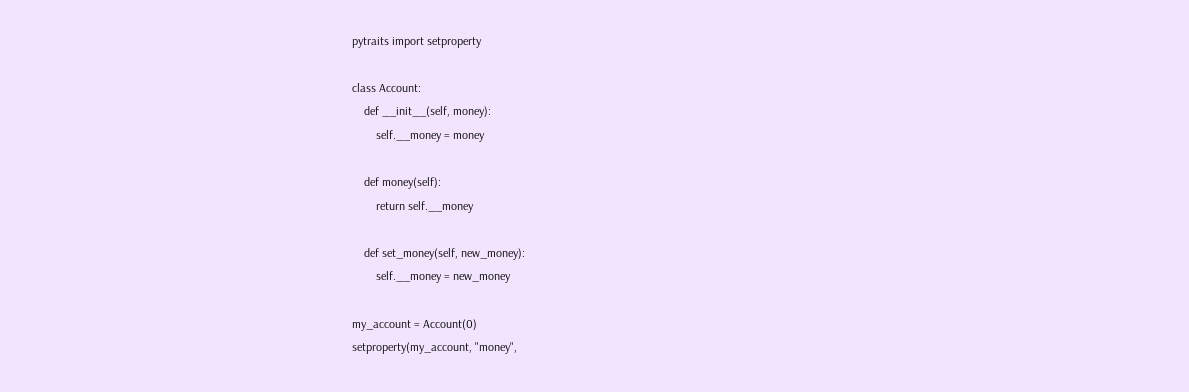pytraits import setproperty

class Account:
    def __init__(self, money):
        self.__money = money

    def money(self):
        return self.__money

    def set_money(self, new_money):
        self.__money = new_money

my_account = Account(0)
setproperty(my_account, "money",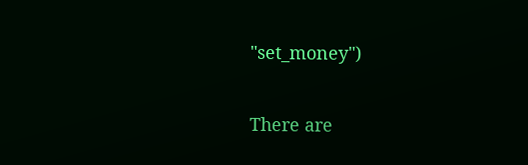"set_money")

There are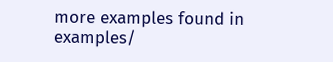more examples found in examples/